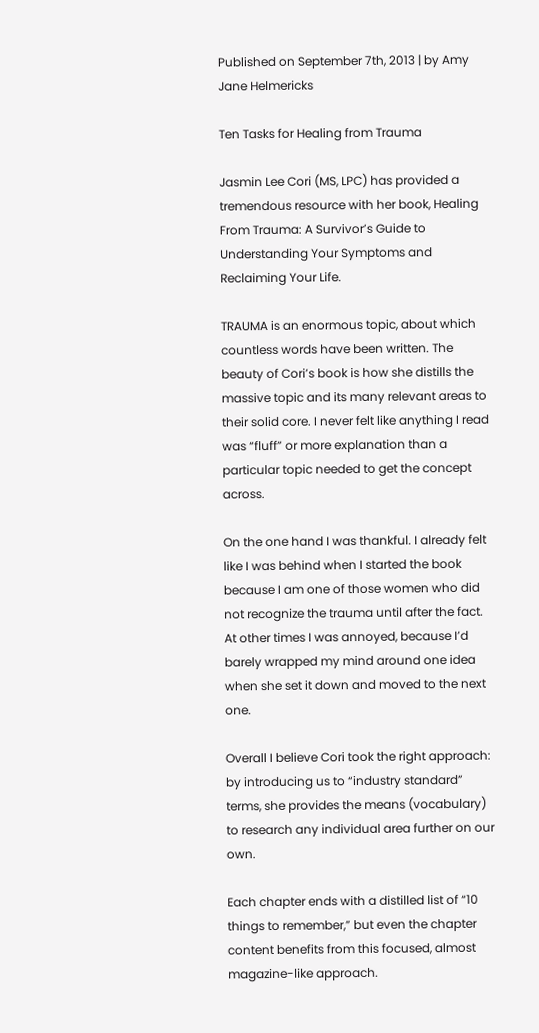Published on September 7th, 2013 | by Amy Jane Helmericks

Ten Tasks for Healing from Trauma

Jasmin Lee Cori (MS, LPC) has provided a tremendous resource with her book, Healing From Trauma: A Survivor’s Guide to Understanding Your Symptoms and Reclaiming Your Life.

TRAUMA is an enormous topic, about which countless words have been written. The beauty of Cori’s book is how she distills the massive topic and its many relevant areas to their solid core. I never felt like anything I read was “fluff” or more explanation than a particular topic needed to get the concept across.

On the one hand I was thankful. I already felt like I was behind when I started the book because I am one of those women who did not recognize the trauma until after the fact. At other times I was annoyed, because I’d barely wrapped my mind around one idea when she set it down and moved to the next one.

Overall I believe Cori took the right approach: by introducing us to “industry standard” terms, she provides the means (vocabulary) to research any individual area further on our own.

Each chapter ends with a distilled list of “10 things to remember,” but even the chapter content benefits from this focused, almost magazine-like approach.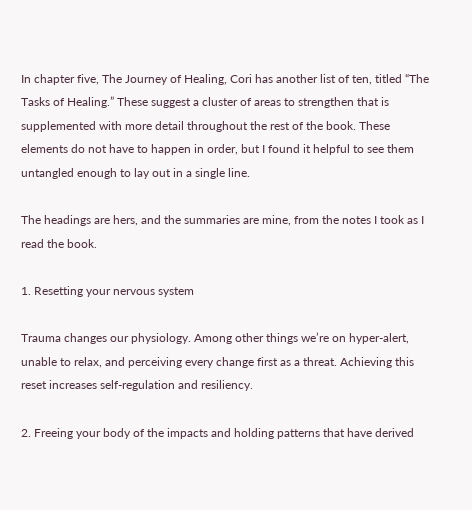In chapter five, The Journey of Healing, Cori has another list of ten, titled “The Tasks of Healing.” These suggest a cluster of areas to strengthen that is supplemented with more detail throughout the rest of the book. These elements do not have to happen in order, but I found it helpful to see them untangled enough to lay out in a single line.

The headings are hers, and the summaries are mine, from the notes I took as I read the book.

1. Resetting your nervous system

Trauma changes our physiology. Among other things we’re on hyper-alert, unable to relax, and perceiving every change first as a threat. Achieving this reset increases self-regulation and resiliency.

2. Freeing your body of the impacts and holding patterns that have derived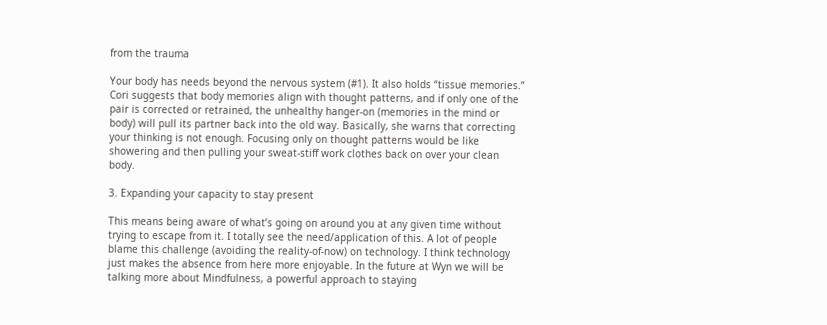from the trauma

Your body has needs beyond the nervous system (#1). It also holds “tissue memories.” Cori suggests that body memories align with thought patterns, and if only one of the pair is corrected or retrained, the unhealthy hanger-on (memories in the mind or body) will pull its partner back into the old way. Basically, she warns that correcting your thinking is not enough. Focusing only on thought patterns would be like showering and then pulling your sweat-stiff work clothes back on over your clean body.

3. Expanding your capacity to stay present

This means being aware of what’s going on around you at any given time without trying to escape from it. I totally see the need/application of this. A lot of people blame this challenge (avoiding the reality-of-now) on technology. I think technology just makes the absence from here more enjoyable. In the future at Wyn we will be talking more about Mindfulness, a powerful approach to staying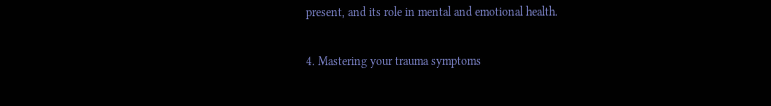present, and its role in mental and emotional health.

4. Mastering your trauma symptoms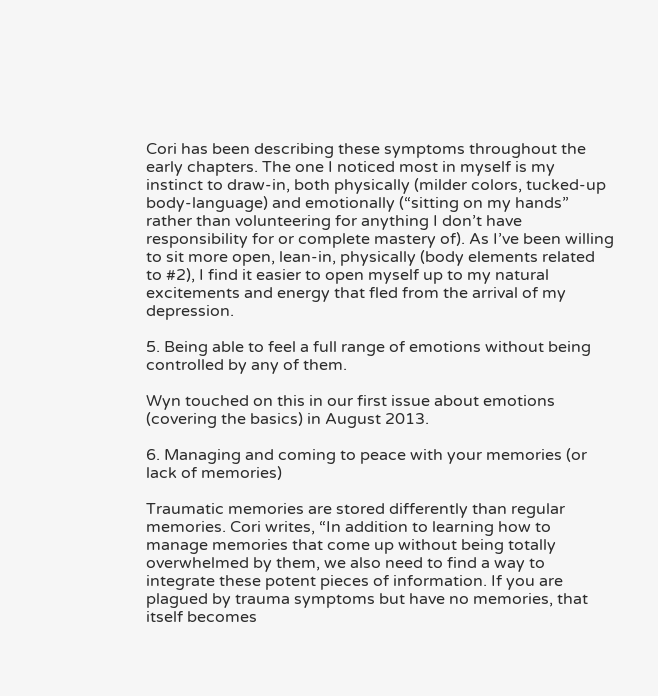Cori has been describing these symptoms throughout the early chapters. The one I noticed most in myself is my instinct to draw-in, both physically (milder colors, tucked-up body-language) and emotionally (“sitting on my hands” rather than volunteering for anything I don’t have responsibility for or complete mastery of). As I’ve been willing to sit more open, lean-in, physically (body elements related to #2), I find it easier to open myself up to my natural excitements and energy that fled from the arrival of my depression.

5. Being able to feel a full range of emotions without being controlled by any of them.

Wyn touched on this in our first issue about emotions (covering the basics) in August 2013.

6. Managing and coming to peace with your memories (or lack of memories)

Traumatic memories are stored differently than regular memories. Cori writes, “In addition to learning how to manage memories that come up without being totally overwhelmed by them, we also need to find a way to integrate these potent pieces of information. If you are plagued by trauma symptoms but have no memories, that itself becomes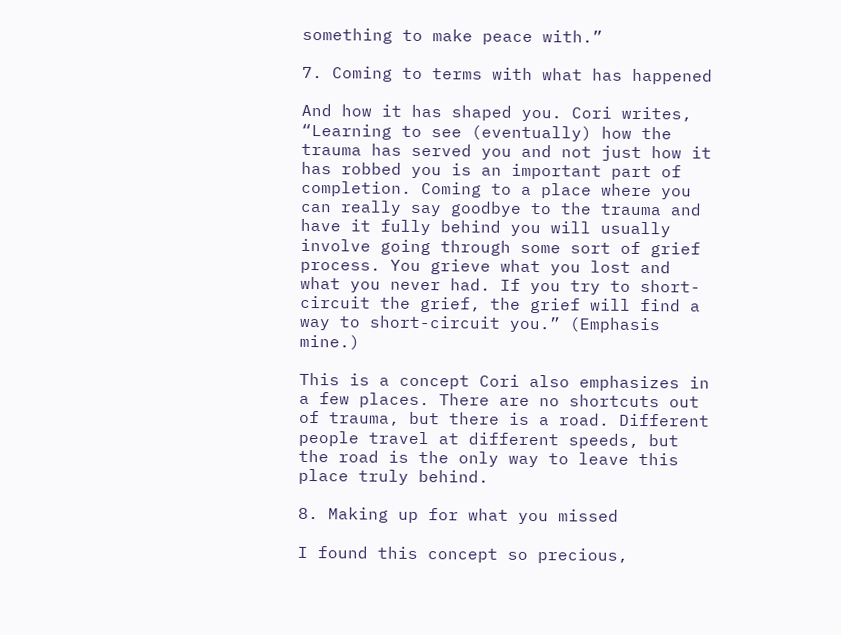something to make peace with.”

7. Coming to terms with what has happened

And how it has shaped you. Cori writes, “Learning to see (eventually) how the trauma has served you and not just how it has robbed you is an important part of completion. Coming to a place where you can really say goodbye to the trauma and have it fully behind you will usually involve going through some sort of grief process. You grieve what you lost and what you never had. If you try to short-circuit the grief, the grief will find a way to short-circuit you.” (Emphasis mine.)

This is a concept Cori also emphasizes in a few places. There are no shortcuts out of trauma, but there is a road. Different people travel at different speeds, but the road is the only way to leave this place truly behind.

8. Making up for what you missed

I found this concept so precious,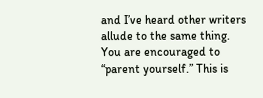and I’ve heard other writers allude to the same thing. You are encouraged to “parent yourself.” This is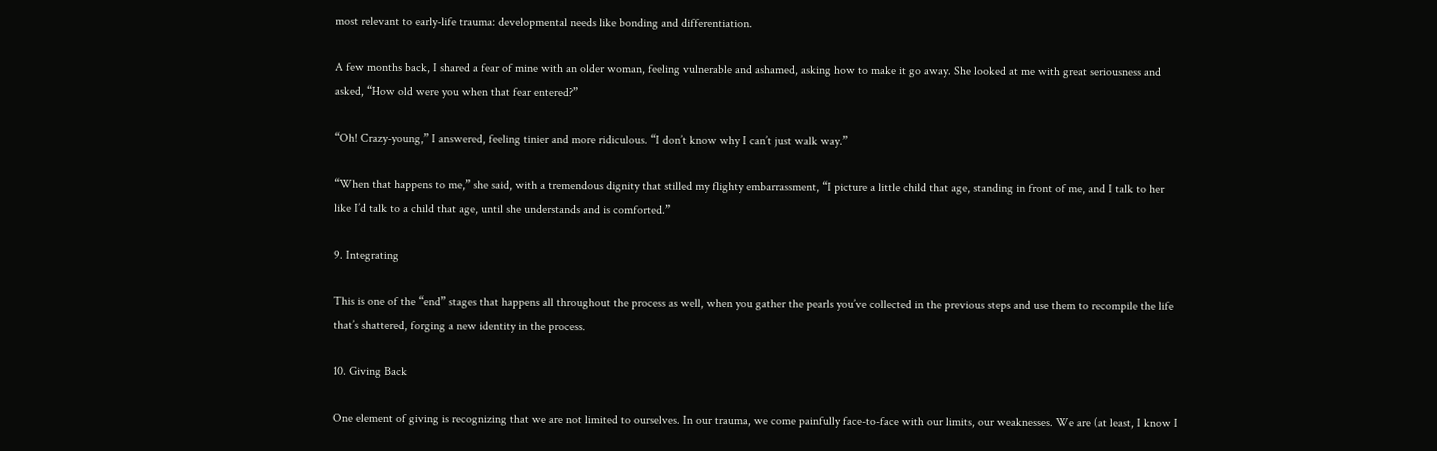most relevant to early-life trauma: developmental needs like bonding and differentiation.

A few months back, I shared a fear of mine with an older woman, feeling vulnerable and ashamed, asking how to make it go away. She looked at me with great seriousness and asked, “How old were you when that fear entered?”

“Oh! Crazy-young,” I answered, feeling tinier and more ridiculous. “I don’t know why I can’t just walk way.”

“When that happens to me,” she said, with a tremendous dignity that stilled my flighty embarrassment, “I picture a little child that age, standing in front of me, and I talk to her like I’d talk to a child that age, until she understands and is comforted.”

9. Integrating

This is one of the “end” stages that happens all throughout the process as well, when you gather the pearls you’ve collected in the previous steps and use them to recompile the life that’s shattered, forging a new identity in the process.

10. Giving Back

One element of giving is recognizing that we are not limited to ourselves. In our trauma, we come painfully face-to-face with our limits, our weaknesses. We are (at least, I know I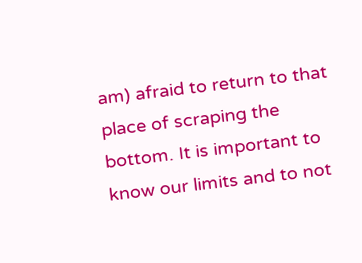am) afraid to return to that place of scraping the bottom. It is important to know our limits and to not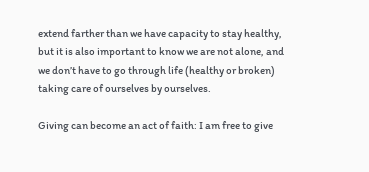extend farther than we have capacity to stay healthy, but it is also important to know we are not alone, and we don’t have to go through life (healthy or broken) taking care of ourselves by ourselves.

Giving can become an act of faith: I am free to give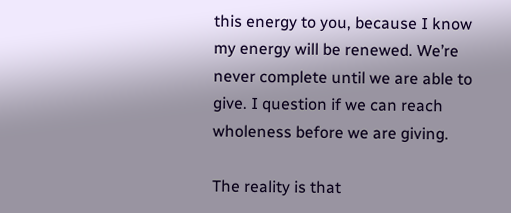this energy to you, because I know my energy will be renewed. We’re never complete until we are able to give. I question if we can reach wholeness before we are giving.

The reality is that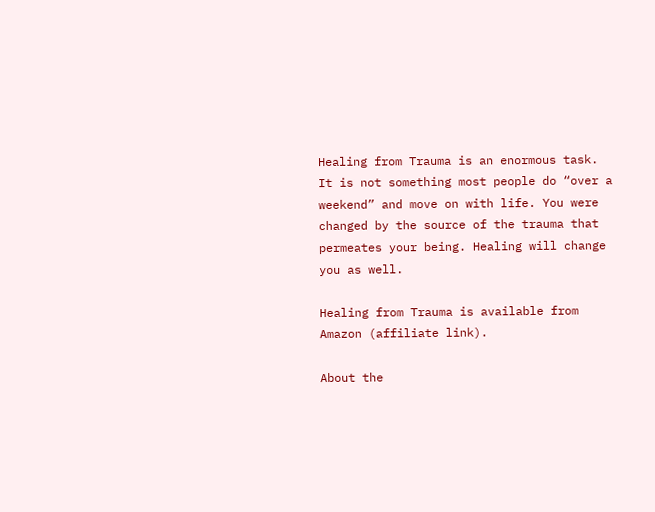Healing from Trauma is an enormous task. It is not something most people do “over a weekend” and move on with life. You were changed by the source of the trauma that permeates your being. Healing will change you as well.

Healing from Trauma is available from Amazon (affiliate link).

About the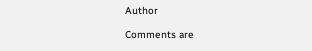Author

Comments are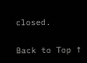closed.

Back to Top ↑